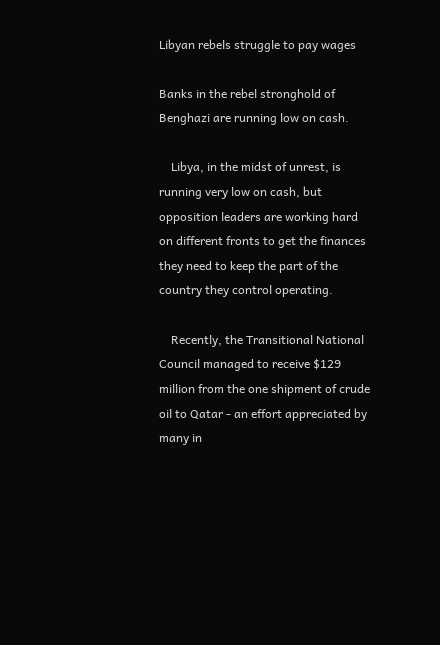Libyan rebels struggle to pay wages

Banks in the rebel stronghold of Benghazi are running low on cash.

    Libya, in the midst of unrest, is running very low on cash, but opposition leaders are working hard on different fronts to get the finances they need to keep the part of the country they control operating.

    Recently, the Transitional National Council managed to receive $129 million from the one shipment of crude oil to Qatar - an effort appreciated by many in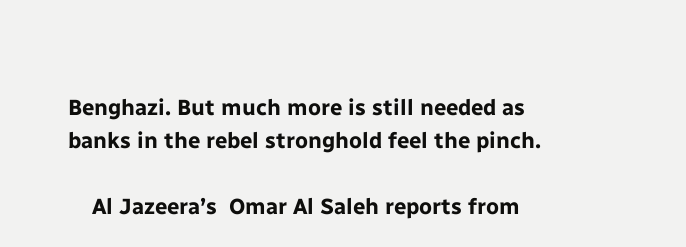Benghazi. But much more is still needed as banks in the rebel stronghold feel the pinch.

    Al Jazeera’s  Omar Al Saleh reports from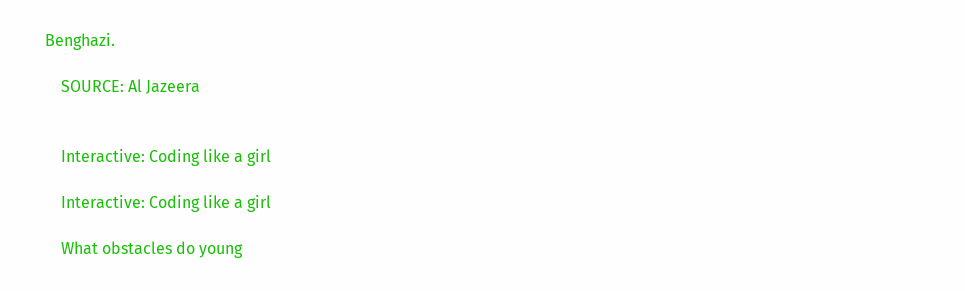Benghazi.

    SOURCE: Al Jazeera


    Interactive: Coding like a girl

    Interactive: Coding like a girl

    What obstacles do young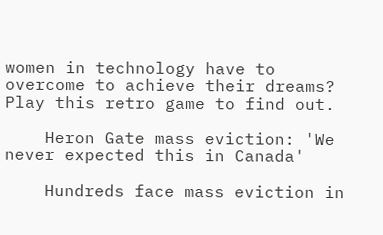women in technology have to overcome to achieve their dreams? Play this retro game to find out.

    Heron Gate mass eviction: 'We never expected this in Canada'

    Hundreds face mass eviction in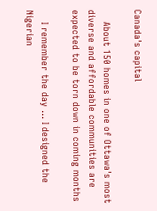Canada's capital

    About 150 homes in one of Ottawa's most diverse and affordable communities are expected to be torn down in coming months

    I remember the day … I designed the Nigerian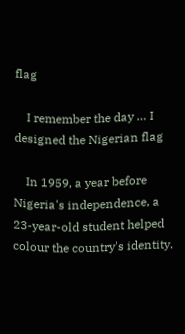flag

    I remember the day … I designed the Nigerian flag

    In 1959, a year before Nigeria's independence, a 23-year-old student helped colour the country's identity.